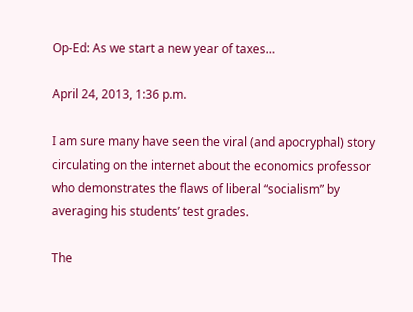Op-Ed: As we start a new year of taxes…

April 24, 2013, 1:36 p.m.

I am sure many have seen the viral (and apocryphal) story circulating on the internet about the economics professor who demonstrates the flaws of liberal “socialism” by averaging his students’ test grades.

The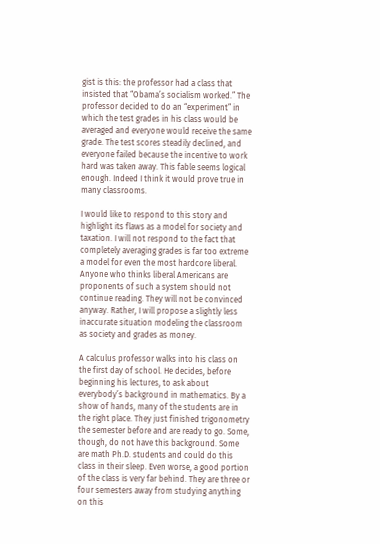gist is this: the professor had a class that insisted that “Obama’s socialism worked.” The professor decided to do an “experiment” in which the test grades in his class would be averaged and everyone would receive the same grade. The test scores steadily declined, and everyone failed because the incentive to work hard was taken away. This fable seems logical enough. Indeed I think it would prove true in many classrooms.

I would like to respond to this story and highlight its flaws as a model for society and taxation. I will not respond to the fact that completely averaging grades is far too extreme a model for even the most hardcore liberal. Anyone who thinks liberal Americans are proponents of such a system should not continue reading. They will not be convinced anyway. Rather, I will propose a slightly less inaccurate situation modeling the classroom as society and grades as money.

A calculus professor walks into his class on the first day of school. He decides, before beginning his lectures, to ask about everybody’s background in mathematics. By a show of hands, many of the students are in the right place. They just finished trigonometry the semester before and are ready to go. Some, though, do not have this background. Some are math Ph.D. students and could do this class in their sleep. Even worse, a good portion of the class is very far behind. They are three or four semesters away from studying anything on this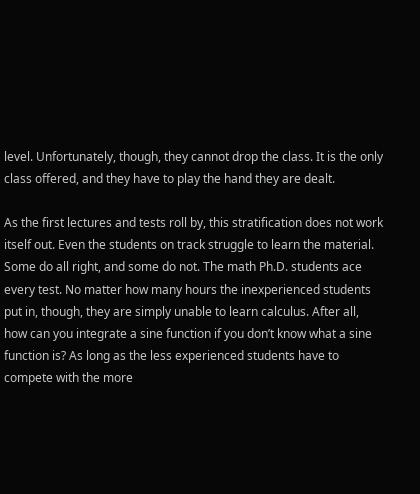level. Unfortunately, though, they cannot drop the class. It is the only class offered, and they have to play the hand they are dealt.

As the first lectures and tests roll by, this stratification does not work itself out. Even the students on track struggle to learn the material. Some do all right, and some do not. The math Ph.D. students ace every test. No matter how many hours the inexperienced students put in, though, they are simply unable to learn calculus. After all, how can you integrate a sine function if you don’t know what a sine function is? As long as the less experienced students have to compete with the more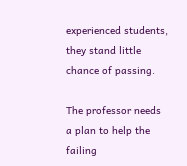experienced students, they stand little chance of passing.

The professor needs a plan to help the failing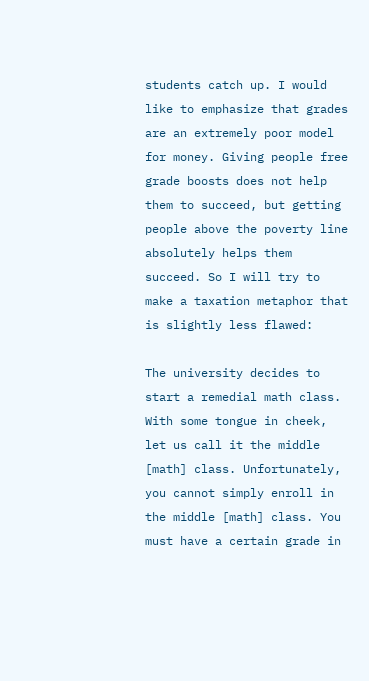students catch up. I would like to emphasize that grades are an extremely poor model for money. Giving people free grade boosts does not help them to succeed, but getting people above the poverty line absolutely helps them succeed. So I will try to make a taxation metaphor that is slightly less flawed:

The university decides to start a remedial math class. With some tongue in cheek, let us call it the middle [math] class. Unfortunately, you cannot simply enroll in the middle [math] class. You must have a certain grade in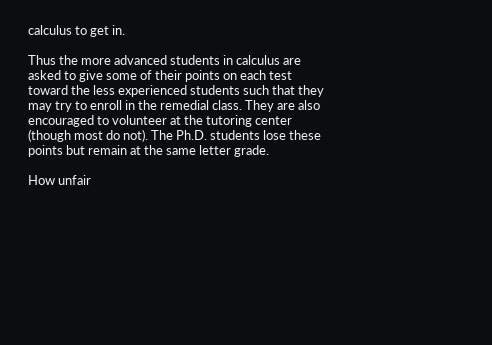calculus to get in.

Thus the more advanced students in calculus are asked to give some of their points on each test toward the less experienced students such that they may try to enroll in the remedial class. They are also encouraged to volunteer at the tutoring center (though most do not). The Ph.D. students lose these points but remain at the same letter grade.

How unfair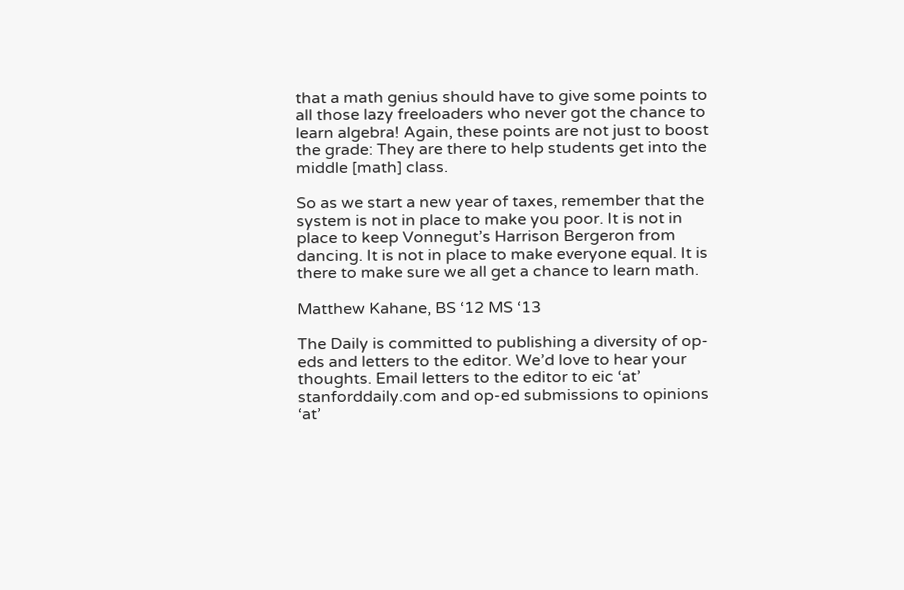that a math genius should have to give some points to all those lazy freeloaders who never got the chance to learn algebra! Again, these points are not just to boost the grade: They are there to help students get into the middle [math] class.

So as we start a new year of taxes, remember that the system is not in place to make you poor. It is not in place to keep Vonnegut’s Harrison Bergeron from dancing. It is not in place to make everyone equal. It is there to make sure we all get a chance to learn math.

Matthew Kahane, BS ‘12 MS ‘13

The Daily is committed to publishing a diversity of op-eds and letters to the editor. We’d love to hear your thoughts. Email letters to the editor to eic ‘at’ stanforddaily.com and op-ed submissions to opinions ‘at’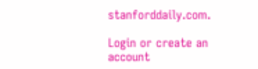stanforddaily.com.

Login or create an account